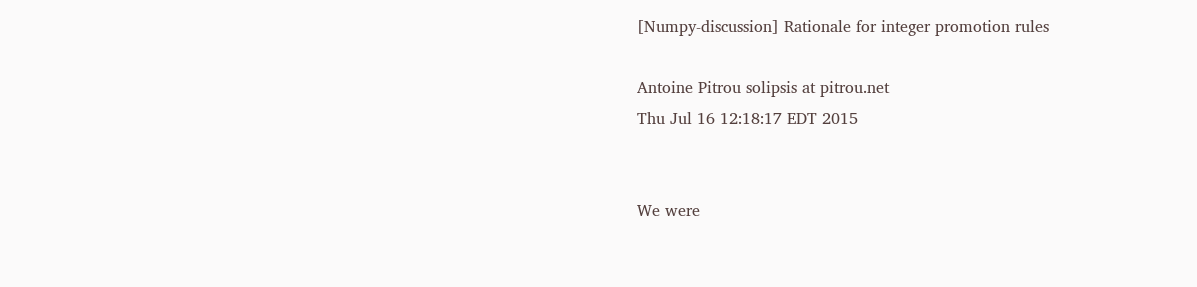[Numpy-discussion] Rationale for integer promotion rules

Antoine Pitrou solipsis at pitrou.net
Thu Jul 16 12:18:17 EDT 2015


We were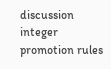discussion integer promotion rules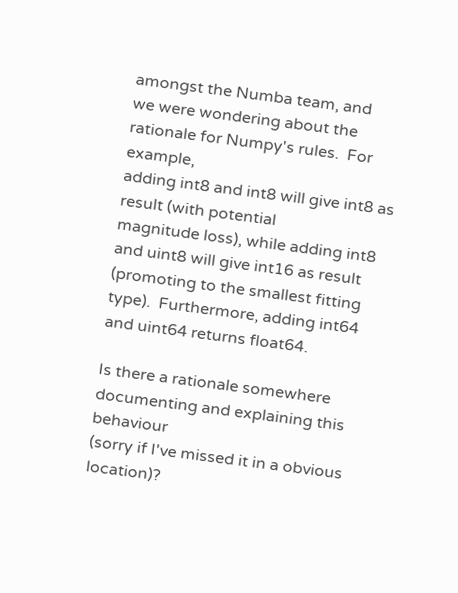amongst the Numba team, and
we were wondering about the rationale for Numpy's rules.  For example,
adding int8 and int8 will give int8 as result (with potential
magnitude loss), while adding int8 and uint8 will give int16 as result
(promoting to the smallest fitting type).  Furthermore, adding int64
and uint64 returns float64.

Is there a rationale somewhere documenting and explaining this behaviour
(sorry if I've missed it in a obvious location)?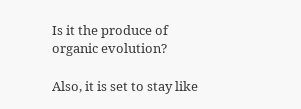Is it the produce of
organic evolution?

Also, it is set to stay like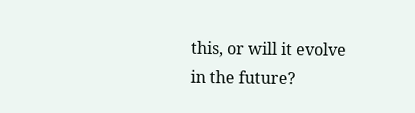this, or will it evolve in the future?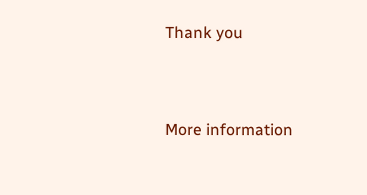Thank you


More information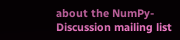about the NumPy-Discussion mailing list